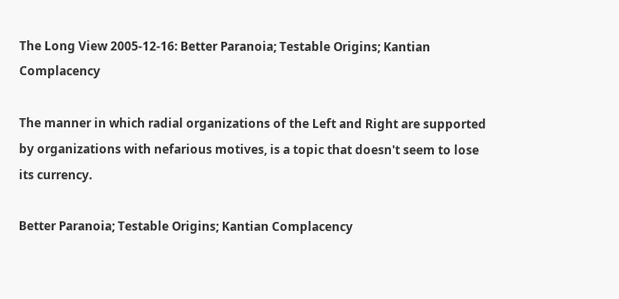The Long View 2005-12-16: Better Paranoia; Testable Origins; Kantian Complacency

The manner in which radial organizations of the Left and Right are supported by organizations with nefarious motives, is a topic that doesn't seem to lose its currency.

Better Paranoia; Testable Origins; Kantian Complacency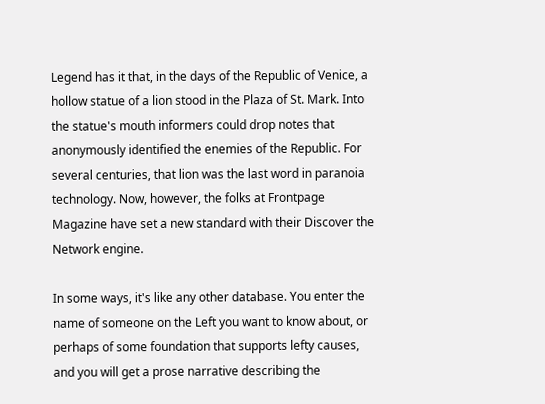Legend has it that, in the days of the Republic of Venice, a hollow statue of a lion stood in the Plaza of St. Mark. Into the statue's mouth informers could drop notes that anonymously identified the enemies of the Republic. For several centuries, that lion was the last word in paranoia technology. Now, however, the folks at Frontpage Magazine have set a new standard with their Discover the Network engine.

In some ways, it's like any other database. You enter the name of someone on the Left you want to know about, or perhaps of some foundation that supports lefty causes, and you will get a prose narrative describing the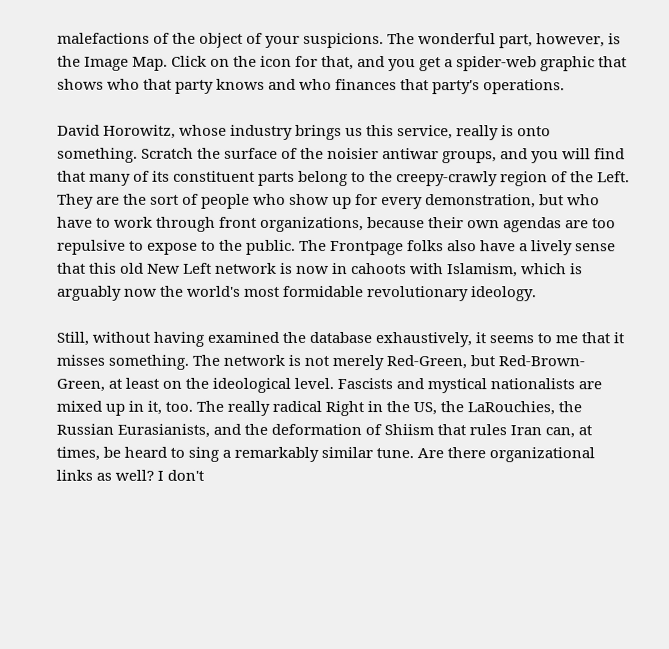malefactions of the object of your suspicions. The wonderful part, however, is the Image Map. Click on the icon for that, and you get a spider-web graphic that shows who that party knows and who finances that party's operations.

David Horowitz, whose industry brings us this service, really is onto something. Scratch the surface of the noisier antiwar groups, and you will find that many of its constituent parts belong to the creepy-crawly region of the Left. They are the sort of people who show up for every demonstration, but who have to work through front organizations, because their own agendas are too repulsive to expose to the public. The Frontpage folks also have a lively sense that this old New Left network is now in cahoots with Islamism, which is arguably now the world's most formidable revolutionary ideology.

Still, without having examined the database exhaustively, it seems to me that it misses something. The network is not merely Red-Green, but Red-Brown-Green, at least on the ideological level. Fascists and mystical nationalists are mixed up in it, too. The really radical Right in the US, the LaRouchies, the Russian Eurasianists, and the deformation of Shiism that rules Iran can, at times, be heard to sing a remarkably similar tune. Are there organizational links as well? I don't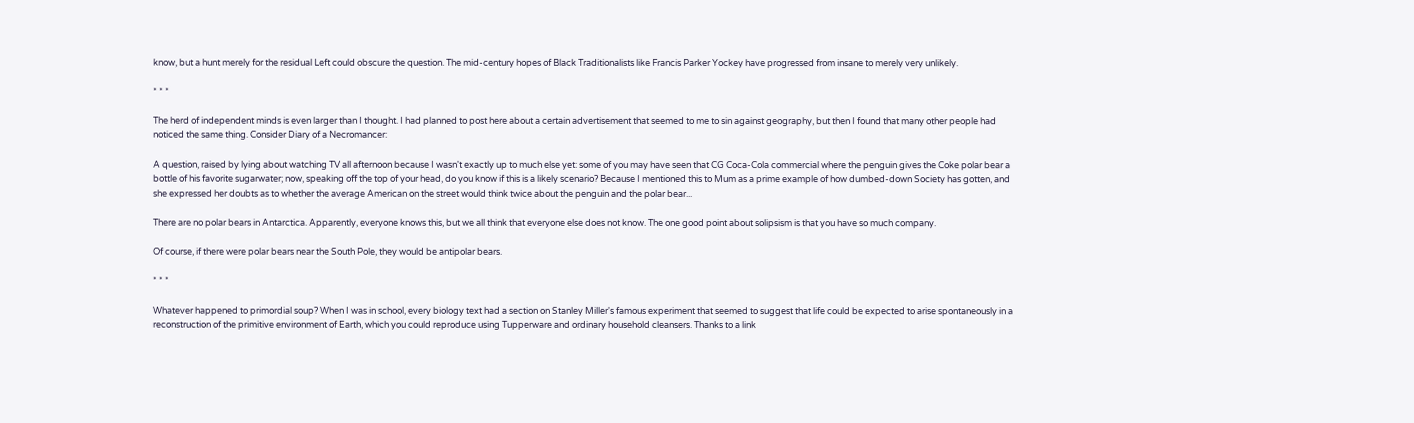know, but a hunt merely for the residual Left could obscure the question. The mid-century hopes of Black Traditionalists like Francis Parker Yockey have progressed from insane to merely very unlikely.

* * *

The herd of independent minds is even larger than I thought. I had planned to post here about a certain advertisement that seemed to me to sin against geography, but then I found that many other people had noticed the same thing. Consider Diary of a Necromancer:

A question, raised by lying about watching TV all afternoon because I wasn't exactly up to much else yet: some of you may have seen that CG Coca-Cola commercial where the penguin gives the Coke polar bear a bottle of his favorite sugarwater; now, speaking off the top of your head, do you know if this is a likely scenario? Because I mentioned this to Mum as a prime example of how dumbed-down Society has gotten, and she expressed her doubts as to whether the average American on the street would think twice about the penguin and the polar bear...

There are no polar bears in Antarctica. Apparently, everyone knows this, but we all think that everyone else does not know. The one good point about solipsism is that you have so much company.

Of course, if there were polar bears near the South Pole, they would be antipolar bears.

* * *

Whatever happened to primordial soup? When I was in school, every biology text had a section on Stanley Miller's famous experiment that seemed to suggest that life could be expected to arise spontaneously in a reconstruction of the primitive environment of Earth, which you could reproduce using Tupperware and ordinary household cleansers. Thanks to a link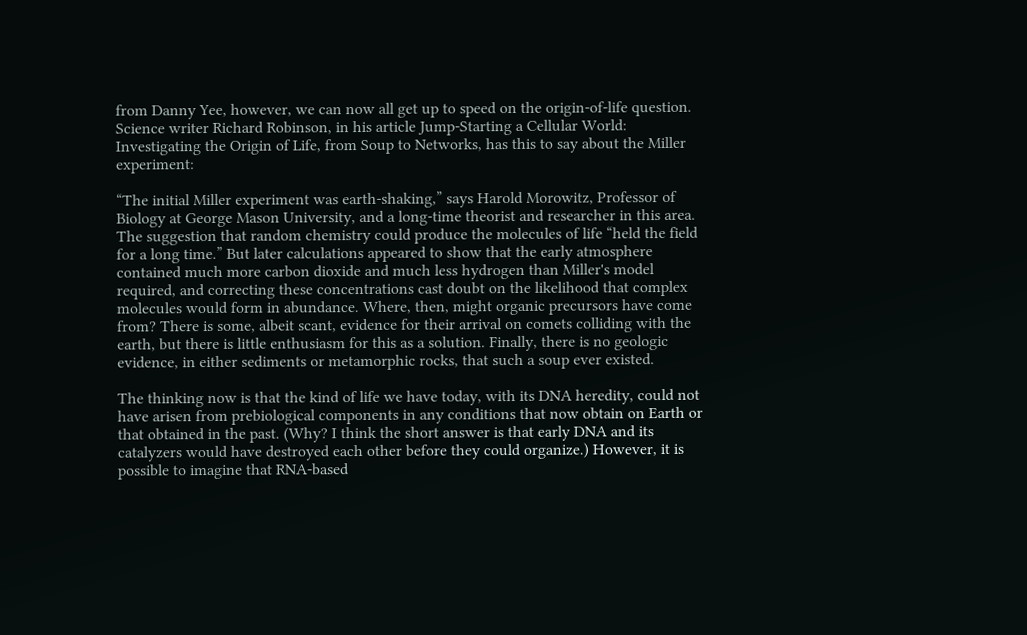from Danny Yee, however, we can now all get up to speed on the origin-of-life question. Science writer Richard Robinson, in his article Jump-Starting a Cellular World: Investigating the Origin of Life, from Soup to Networks, has this to say about the Miller experiment:

“The initial Miller experiment was earth-shaking,” says Harold Morowitz, Professor of Biology at George Mason University, and a long-time theorist and researcher in this area. The suggestion that random chemistry could produce the molecules of life “held the field for a long time.” But later calculations appeared to show that the early atmosphere contained much more carbon dioxide and much less hydrogen than Miller's model required, and correcting these concentrations cast doubt on the likelihood that complex molecules would form in abundance. Where, then, might organic precursors have come from? There is some, albeit scant, evidence for their arrival on comets colliding with the earth, but there is little enthusiasm for this as a solution. Finally, there is no geologic evidence, in either sediments or metamorphic rocks, that such a soup ever existed.

The thinking now is that the kind of life we have today, with its DNA heredity, could not have arisen from prebiological components in any conditions that now obtain on Earth or that obtained in the past. (Why? I think the short answer is that early DNA and its catalyzers would have destroyed each other before they could organize.) However, it is possible to imagine that RNA-based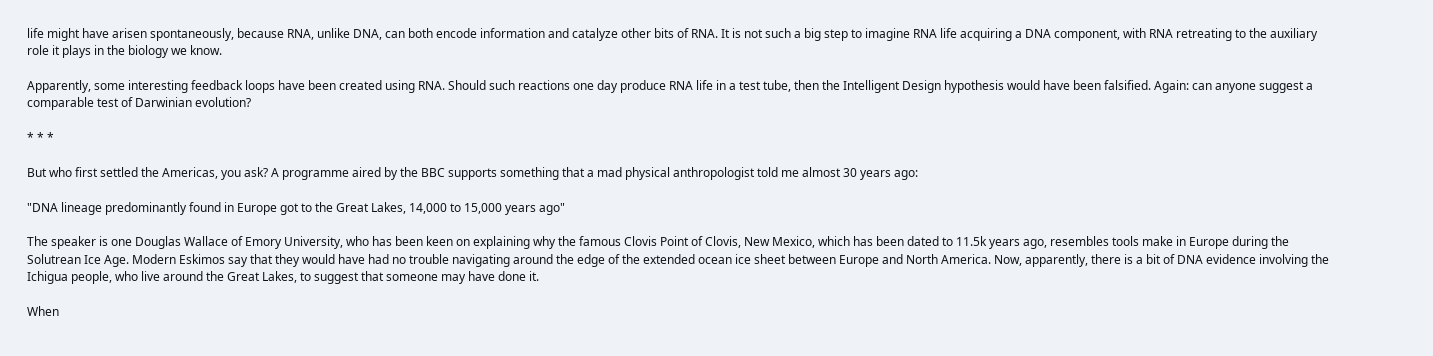life might have arisen spontaneously, because RNA, unlike DNA, can both encode information and catalyze other bits of RNA. It is not such a big step to imagine RNA life acquiring a DNA component, with RNA retreating to the auxiliary role it plays in the biology we know.

Apparently, some interesting feedback loops have been created using RNA. Should such reactions one day produce RNA life in a test tube, then the Intelligent Design hypothesis would have been falsified. Again: can anyone suggest a comparable test of Darwinian evolution?

* * *

But who first settled the Americas, you ask? A programme aired by the BBC supports something that a mad physical anthropologist told me almost 30 years ago:

"DNA lineage predominantly found in Europe got to the Great Lakes, 14,000 to 15,000 years ago"

The speaker is one Douglas Wallace of Emory University, who has been keen on explaining why the famous Clovis Point of Clovis, New Mexico, which has been dated to 11.5k years ago, resembles tools make in Europe during the Solutrean Ice Age. Modern Eskimos say that they would have had no trouble navigating around the edge of the extended ocean ice sheet between Europe and North America. Now, apparently, there is a bit of DNA evidence involving the Ichigua people, who live around the Great Lakes, to suggest that someone may have done it.

When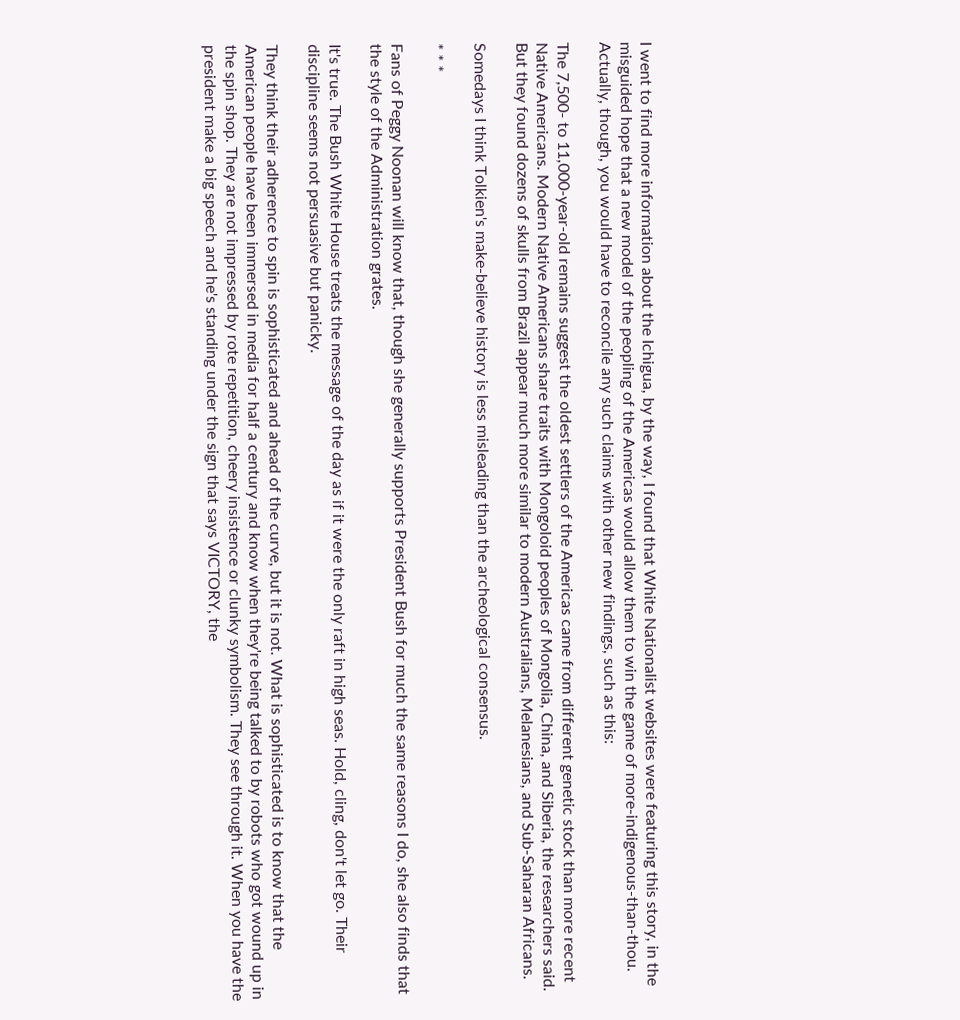I went to find more information about the Ichigua, by the way, I found that White Nationalist websites were featuring this story, in the misguided hope that a new model of the peopling of the Americas would allow them to win the game of more-indigenous-than-thou. Actually, though, you would have to reconcile any such claims with other new findings, such as this:

The 7,500- to 11,000-year-old remains suggest the oldest settlers of the Americas came from different genetic stock than more recent Native Americans. Modern Native Americans share traits with Mongoloid peoples of Mongolia, China, and Siberia, the researchers said. But they found dozens of skulls from Brazil appear much more similar to modern Australians, Melanesians, and Sub-Saharan Africans.

Somedays I think Tolkien's make-believe history is less misleading than the archeological consensus.

* * *

Fans of Peggy Noonan will know that, though she generally supports President Bush for much the same reasons I do, she also finds that the style of the Administration grates.

It's true. The Bush White House treats the message of the day as if it were the only raft in high seas. Hold, cling, don't let go. Their discipline seems not persuasive but panicky.

They think their adherence to spin is sophisticated and ahead of the curve, but it is not. What is sophisticated is to know that the American people have been immersed in media for half a century and know when they're being talked to by robots who got wound up in the spin shop. They are not impressed by rote repetition, cheery insistence or clunky symbolism. They see through it. When you have the president make a big speech and he's standing under the sign that says VICTORY, the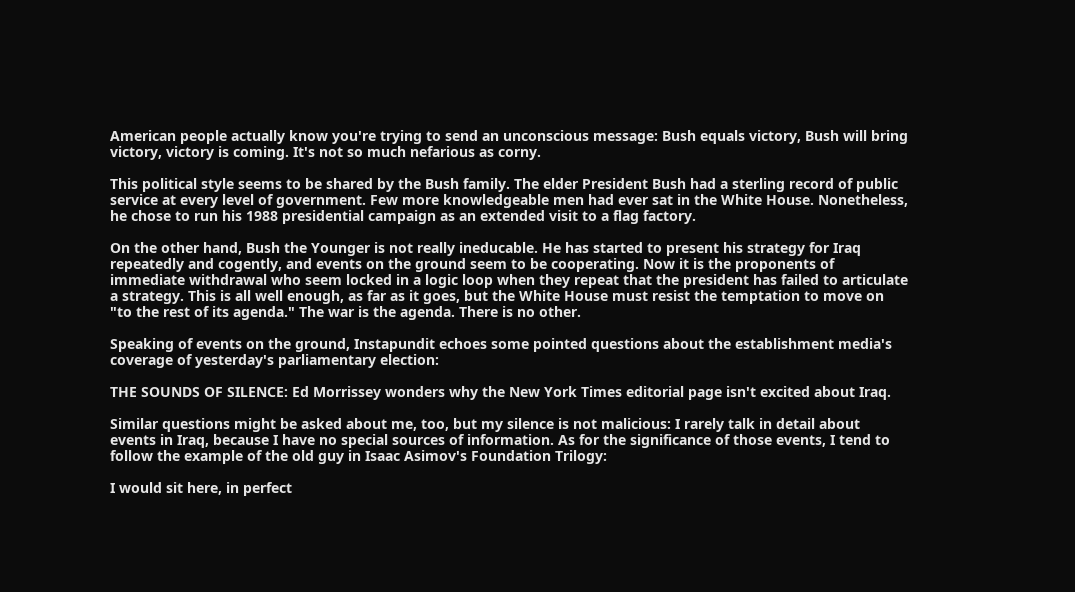American people actually know you're trying to send an unconscious message: Bush equals victory, Bush will bring victory, victory is coming. It's not so much nefarious as corny.

This political style seems to be shared by the Bush family. The elder President Bush had a sterling record of public service at every level of government. Few more knowledgeable men had ever sat in the White House. Nonetheless, he chose to run his 1988 presidential campaign as an extended visit to a flag factory.

On the other hand, Bush the Younger is not really ineducable. He has started to present his strategy for Iraq repeatedly and cogently, and events on the ground seem to be cooperating. Now it is the proponents of immediate withdrawal who seem locked in a logic loop when they repeat that the president has failed to articulate a strategy. This is all well enough, as far as it goes, but the White House must resist the temptation to move on "to the rest of its agenda." The war is the agenda. There is no other.

Speaking of events on the ground, Instapundit echoes some pointed questions about the establishment media's coverage of yesterday's parliamentary election:

THE SOUNDS OF SILENCE: Ed Morrissey wonders why the New York Times editorial page isn't excited about Iraq.

Similar questions might be asked about me, too, but my silence is not malicious: I rarely talk in detail about events in Iraq, because I have no special sources of information. As for the significance of those events, I tend to follow the example of the old guy in Isaac Asimov's Foundation Trilogy:

I would sit here, in perfect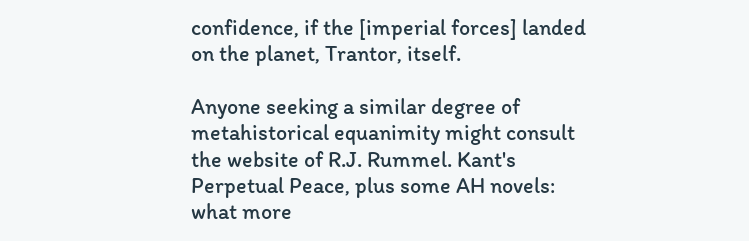confidence, if the [imperial forces] landed on the planet, Trantor, itself.

Anyone seeking a similar degree of metahistorical equanimity might consult the website of R.J. Rummel. Kant's Perpetual Peace, plus some AH novels: what more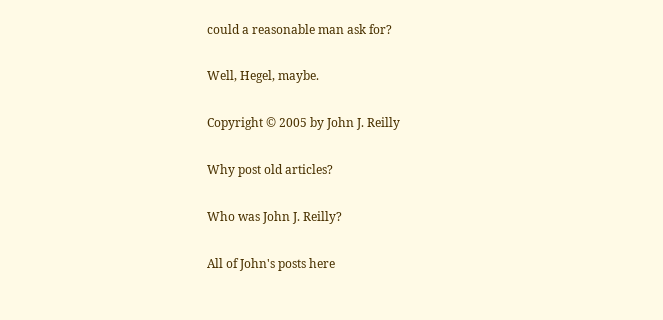could a reasonable man ask for?

Well, Hegel, maybe.

Copyright © 2005 by John J. Reilly

Why post old articles?

Who was John J. Reilly?

All of John's posts here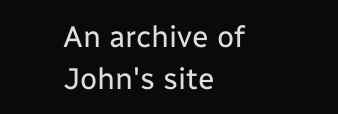An archive of John's site